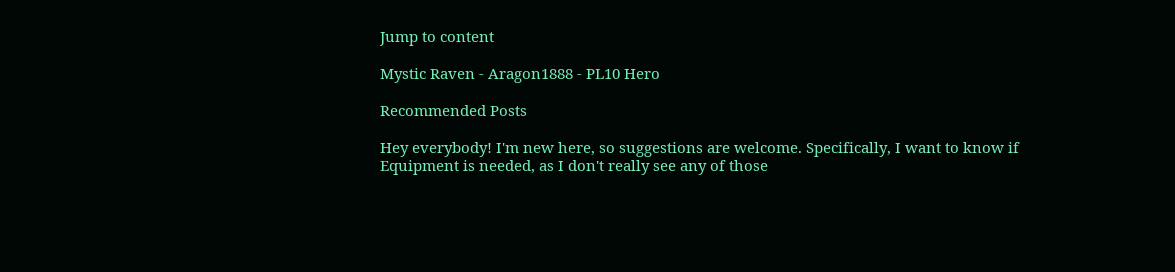Jump to content

Mystic Raven - Aragon1888 - PL10 Hero

Recommended Posts

Hey everybody! I'm new here, so suggestions are welcome. Specifically, I want to know if Equipment is needed, as I don't really see any of those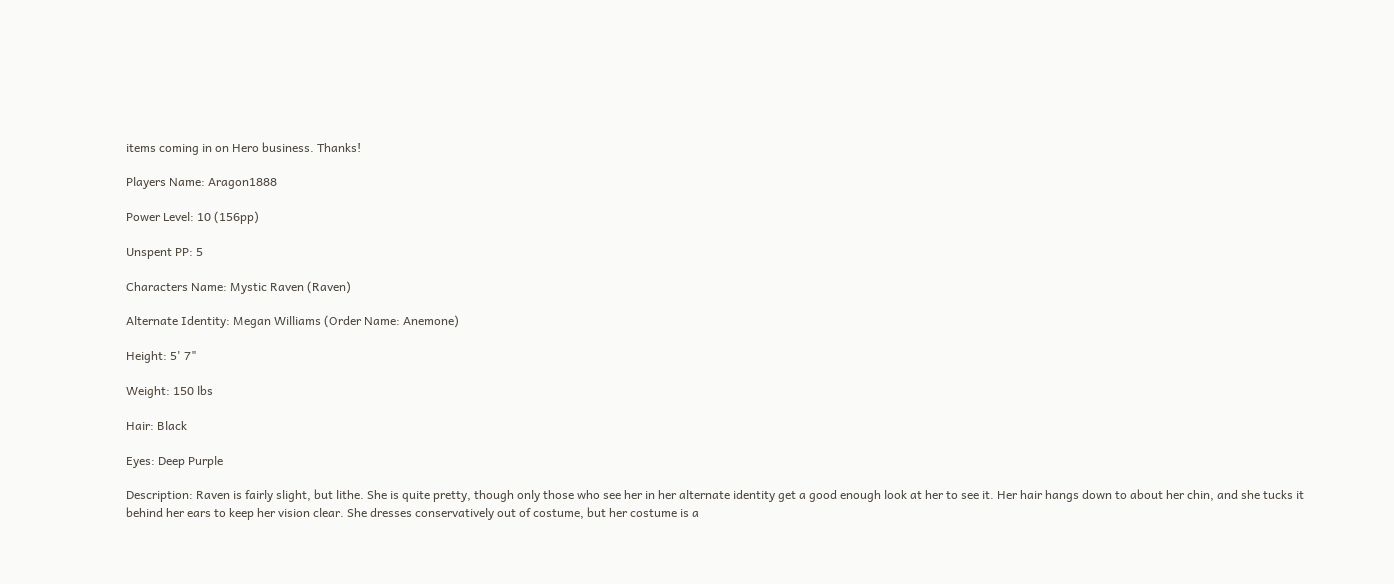items coming in on Hero business. Thanks!

Players Name: Aragon1888

Power Level: 10 (156pp)

Unspent PP: 5

Characters Name: Mystic Raven (Raven)

Alternate Identity: Megan Williams (Order Name: Anemone)

Height: 5' 7"

Weight: 150 lbs

Hair: Black

Eyes: Deep Purple

Description: Raven is fairly slight, but lithe. She is quite pretty, though only those who see her in her alternate identity get a good enough look at her to see it. Her hair hangs down to about her chin, and she tucks it behind her ears to keep her vision clear. She dresses conservatively out of costume, but her costume is a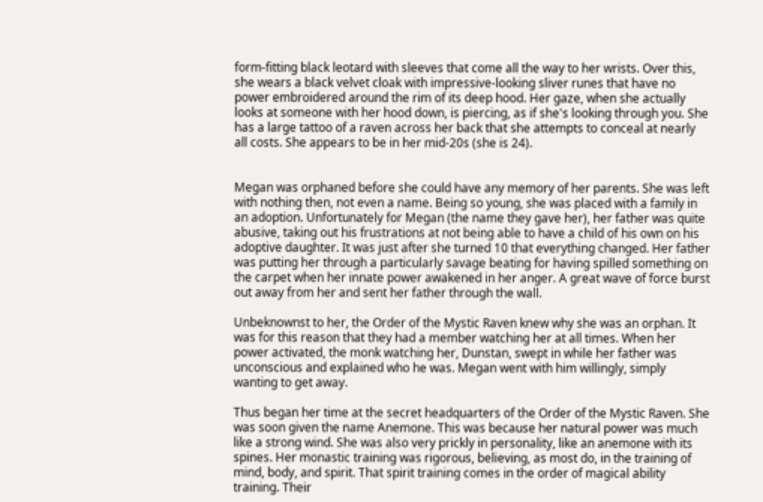form-fitting black leotard with sleeves that come all the way to her wrists. Over this, she wears a black velvet cloak with impressive-looking sliver runes that have no power embroidered around the rim of its deep hood. Her gaze, when she actually looks at someone with her hood down, is piercing, as if she's looking through you. She has a large tattoo of a raven across her back that she attempts to conceal at nearly all costs. She appears to be in her mid-20s (she is 24).


Megan was orphaned before she could have any memory of her parents. She was left with nothing then, not even a name. Being so young, she was placed with a family in an adoption. Unfortunately for Megan (the name they gave her), her father was quite abusive, taking out his frustrations at not being able to have a child of his own on his adoptive daughter. It was just after she turned 10 that everything changed. Her father was putting her through a particularly savage beating for having spilled something on the carpet when her innate power awakened in her anger. A great wave of force burst out away from her and sent her father through the wall.

Unbeknownst to her, the Order of the Mystic Raven knew why she was an orphan. It was for this reason that they had a member watching her at all times. When her power activated, the monk watching her, Dunstan, swept in while her father was unconscious and explained who he was. Megan went with him willingly, simply wanting to get away.

Thus began her time at the secret headquarters of the Order of the Mystic Raven. She was soon given the name Anemone. This was because her natural power was much like a strong wind. She was also very prickly in personality, like an anemone with its spines. Her monastic training was rigorous, believing, as most do, in the training of mind, body, and spirit. That spirit training comes in the order of magical ability training. Their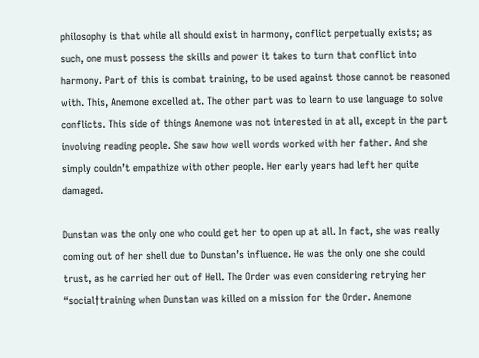philosophy is that while all should exist in harmony, conflict perpetually exists; as such, one must possess the skills and power it takes to turn that conflict into harmony. Part of this is combat training, to be used against those cannot be reasoned with. This, Anemone excelled at. The other part was to learn to use language to solve conflicts. This side of things Anemone was not interested in at all, except in the part involving reading people. She saw how well words worked with her father. And she simply couldn’t empathize with other people. Her early years had left her quite damaged.

Dunstan was the only one who could get her to open up at all. In fact, she was really coming out of her shell due to Dunstan’s influence. He was the only one she could trust, as he carried her out of Hell. The Order was even considering retrying her “social†training when Dunstan was killed on a mission for the Order. Anemone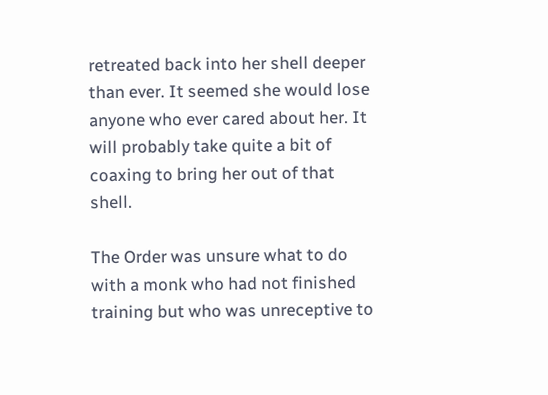retreated back into her shell deeper than ever. It seemed she would lose anyone who ever cared about her. It will probably take quite a bit of coaxing to bring her out of that shell.

The Order was unsure what to do with a monk who had not finished training but who was unreceptive to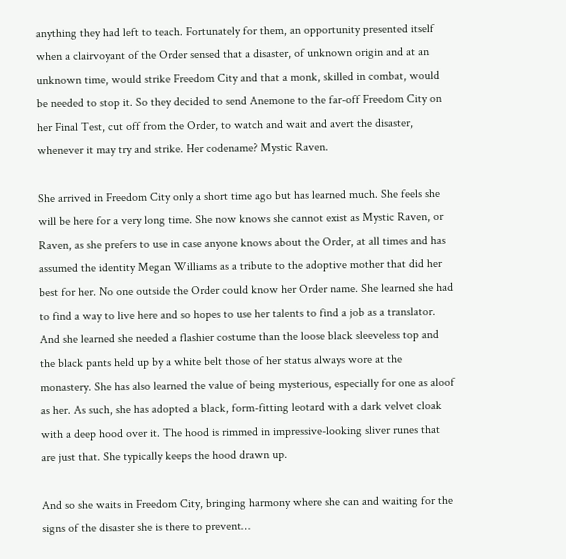anything they had left to teach. Fortunately for them, an opportunity presented itself when a clairvoyant of the Order sensed that a disaster, of unknown origin and at an unknown time, would strike Freedom City and that a monk, skilled in combat, would be needed to stop it. So they decided to send Anemone to the far-off Freedom City on her Final Test, cut off from the Order, to watch and wait and avert the disaster, whenever it may try and strike. Her codename? Mystic Raven.

She arrived in Freedom City only a short time ago but has learned much. She feels she will be here for a very long time. She now knows she cannot exist as Mystic Raven, or Raven, as she prefers to use in case anyone knows about the Order, at all times and has assumed the identity Megan Williams as a tribute to the adoptive mother that did her best for her. No one outside the Order could know her Order name. She learned she had to find a way to live here and so hopes to use her talents to find a job as a translator. And she learned she needed a flashier costume than the loose black sleeveless top and the black pants held up by a white belt those of her status always wore at the monastery. She has also learned the value of being mysterious, especially for one as aloof as her. As such, she has adopted a black, form-fitting leotard with a dark velvet cloak with a deep hood over it. The hood is rimmed in impressive-looking sliver runes that are just that. She typically keeps the hood drawn up.

And so she waits in Freedom City, bringing harmony where she can and waiting for the signs of the disaster she is there to prevent…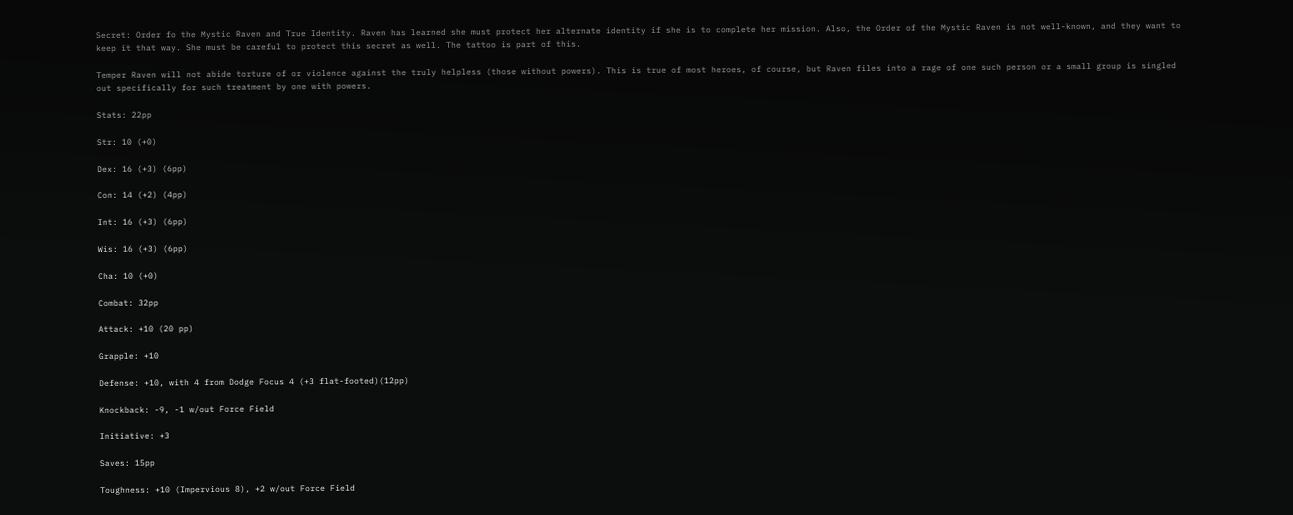Secret: Order fo the Mystic Raven and True Identity. Raven has learned she must protect her alternate identity if she is to complete her mission. Also, the Order of the Mystic Raven is not well-known, and they want to keep it that way. She must be careful to protect this secret as well. The tattoo is part of this.

Temper Raven will not abide torture of or violence against the truly helpless (those without powers). This is true of most heroes, of course, but Raven files into a rage of one such person or a small group is singled out specifically for such treatment by one with powers.

Stats: 22pp

Str: 10 (+0)

Dex: 16 (+3) (6pp)

Con: 14 (+2) (4pp)

Int: 16 (+3) (6pp)

Wis: 16 (+3) (6pp)

Cha: 10 (+0)

Combat: 32pp

Attack: +10 (20 pp)

Grapple: +10

Defense: +10, with 4 from Dodge Focus 4 (+3 flat-footed)(12pp)

Knockback: -9, -1 w/out Force Field

Initiative: +3

Saves: 15pp

Toughness: +10 (Impervious 8), +2 w/out Force Field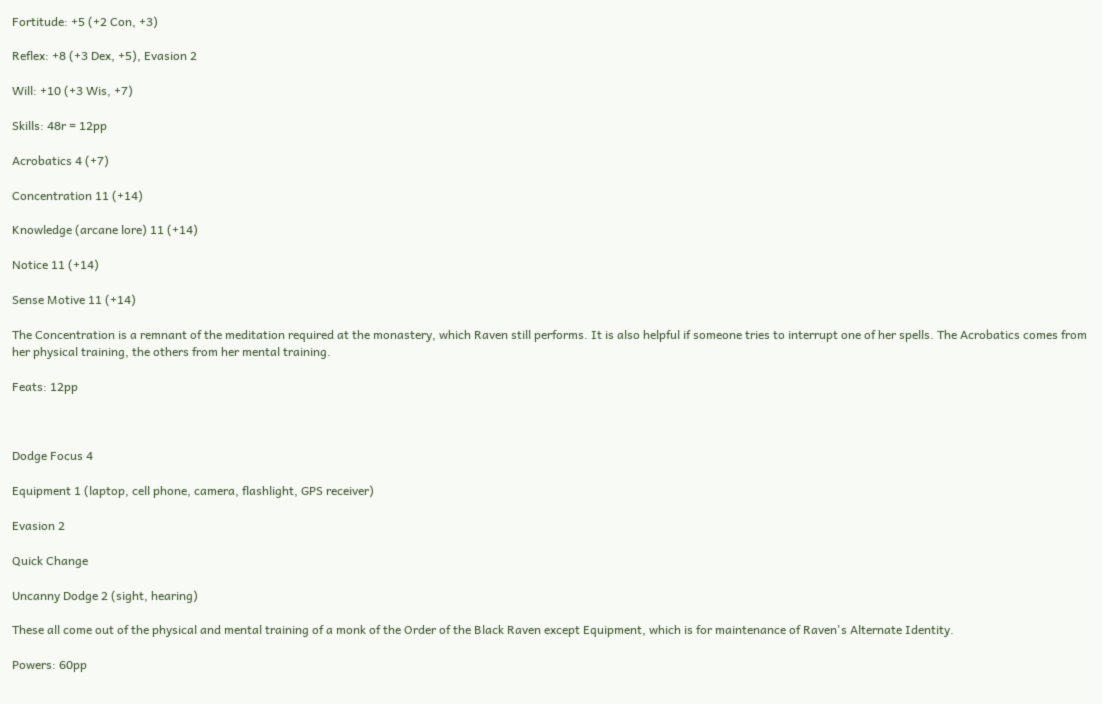Fortitude: +5 (+2 Con, +3)

Reflex: +8 (+3 Dex, +5), Evasion 2

Will: +10 (+3 Wis, +7)

Skills: 48r = 12pp

Acrobatics 4 (+7)

Concentration 11 (+14)

Knowledge (arcane lore) 11 (+14)

Notice 11 (+14)

Sense Motive 11 (+14)

The Concentration is a remnant of the meditation required at the monastery, which Raven still performs. It is also helpful if someone tries to interrupt one of her spells. The Acrobatics comes from her physical training, the others from her mental training.

Feats: 12pp



Dodge Focus 4

Equipment 1 (laptop, cell phone, camera, flashlight, GPS receiver)

Evasion 2

Quick Change

Uncanny Dodge 2 (sight, hearing)

These all come out of the physical and mental training of a monk of the Order of the Black Raven except Equipment, which is for maintenance of Raven's Alternate Identity.

Powers: 60pp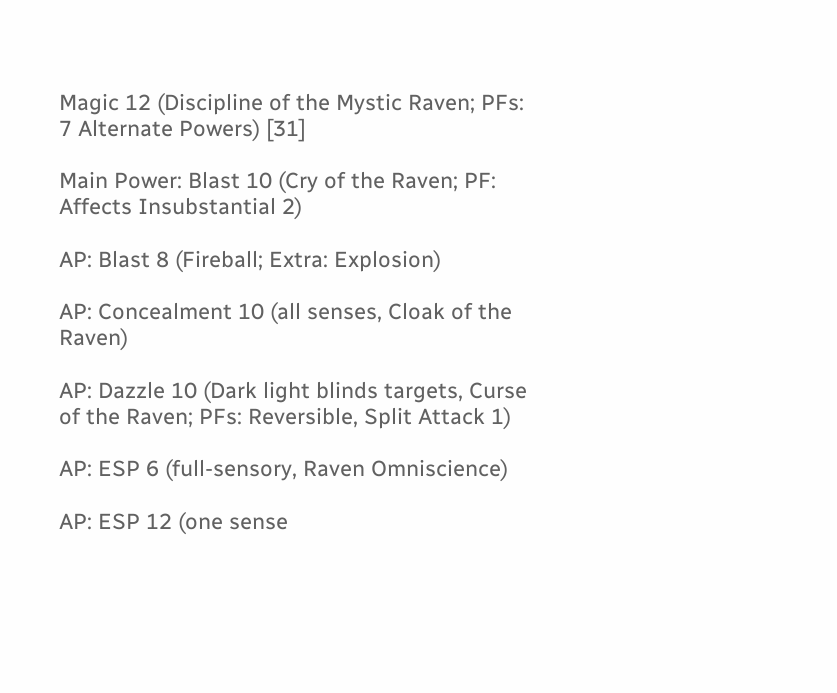Magic 12 (Discipline of the Mystic Raven; PFs: 7 Alternate Powers) [31]

Main Power: Blast 10 (Cry of the Raven; PF: Affects Insubstantial 2)

AP: Blast 8 (Fireball; Extra: Explosion)

AP: Concealment 10 (all senses, Cloak of the Raven)

AP: Dazzle 10 (Dark light blinds targets, Curse of the Raven; PFs: Reversible, Split Attack 1)

AP: ESP 6 (full-sensory, Raven Omniscience)

AP: ESP 12 (one sense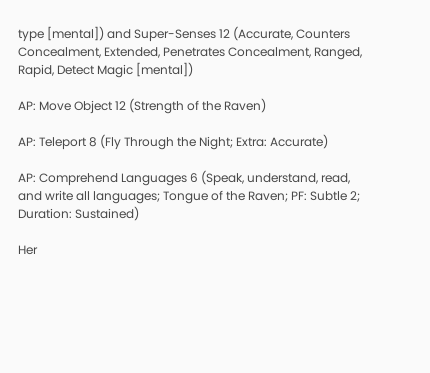type [mental]) and Super-Senses 12 (Accurate, Counters Concealment, Extended, Penetrates Concealment, Ranged, Rapid, Detect Magic [mental])

AP: Move Object 12 (Strength of the Raven)

AP: Teleport 8 (Fly Through the Night; Extra: Accurate)

AP: Comprehend Languages 6 (Speak, understand, read, and write all languages; Tongue of the Raven; PF: Subtle 2; Duration: Sustained)

Her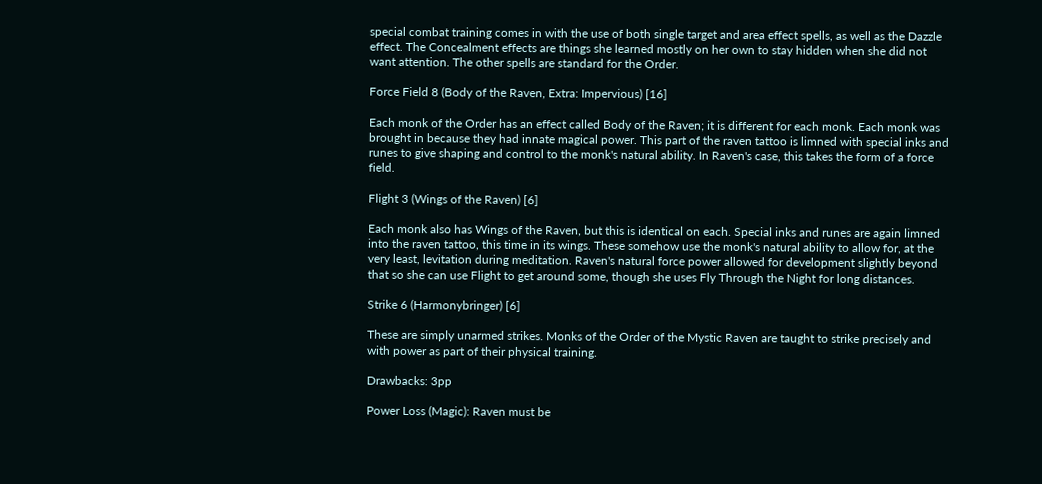special combat training comes in with the use of both single target and area effect spells, as well as the Dazzle effect. The Concealment effects are things she learned mostly on her own to stay hidden when she did not want attention. The other spells are standard for the Order.

Force Field 8 (Body of the Raven, Extra: Impervious) [16]

Each monk of the Order has an effect called Body of the Raven; it is different for each monk. Each monk was brought in because they had innate magical power. This part of the raven tattoo is limned with special inks and runes to give shaping and control to the monk's natural ability. In Raven's case, this takes the form of a force field.

Flight 3 (Wings of the Raven) [6]

Each monk also has Wings of the Raven, but this is identical on each. Special inks and runes are again limned into the raven tattoo, this time in its wings. These somehow use the monk's natural ability to allow for, at the very least, levitation during meditation. Raven's natural force power allowed for development slightly beyond that so she can use Flight to get around some, though she uses Fly Through the Night for long distances.

Strike 6 (Harmonybringer) [6]

These are simply unarmed strikes. Monks of the Order of the Mystic Raven are taught to strike precisely and with power as part of their physical training.

Drawbacks: 3pp

Power Loss (Magic): Raven must be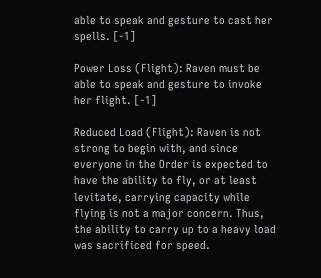able to speak and gesture to cast her spells. [-1]

Power Loss (Flight): Raven must be able to speak and gesture to invoke her flight. [-1]

Reduced Load (Flight): Raven is not strong to begin with, and since everyone in the Order is expected to have the ability to fly, or at least levitate, carrying capacity while flying is not a major concern. Thus, the ability to carry up to a heavy load was sacrificed for speed.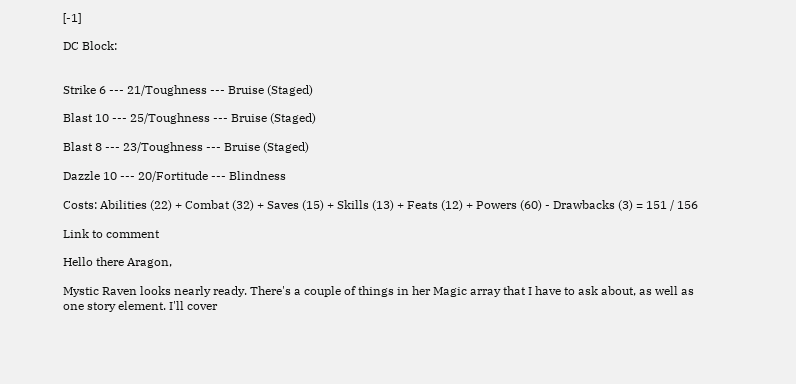[-1]

DC Block:


Strike 6 --- 21/Toughness --- Bruise (Staged)

Blast 10 --- 25/Toughness --- Bruise (Staged)

Blast 8 --- 23/Toughness --- Bruise (Staged)

Dazzle 10 --- 20/Fortitude --- Blindness

Costs: Abilities (22) + Combat (32) + Saves (15) + Skills (13) + Feats (12) + Powers (60) - Drawbacks (3) = 151 / 156

Link to comment

Hello there Aragon,

Mystic Raven looks nearly ready. There's a couple of things in her Magic array that I have to ask about, as well as one story element. I'll cover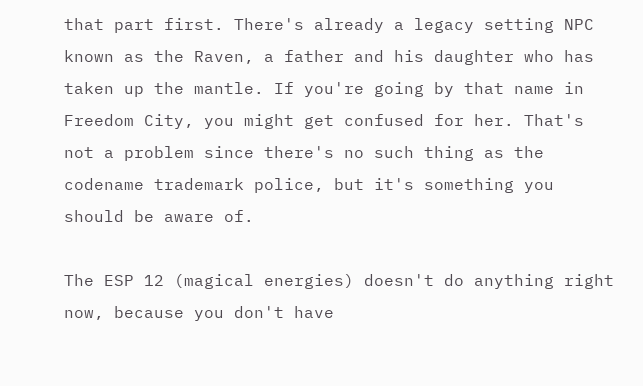that part first. There's already a legacy setting NPC known as the Raven, a father and his daughter who has taken up the mantle. If you're going by that name in Freedom City, you might get confused for her. That's not a problem since there's no such thing as the codename trademark police, but it's something you should be aware of.

The ESP 12 (magical energies) doesn't do anything right now, because you don't have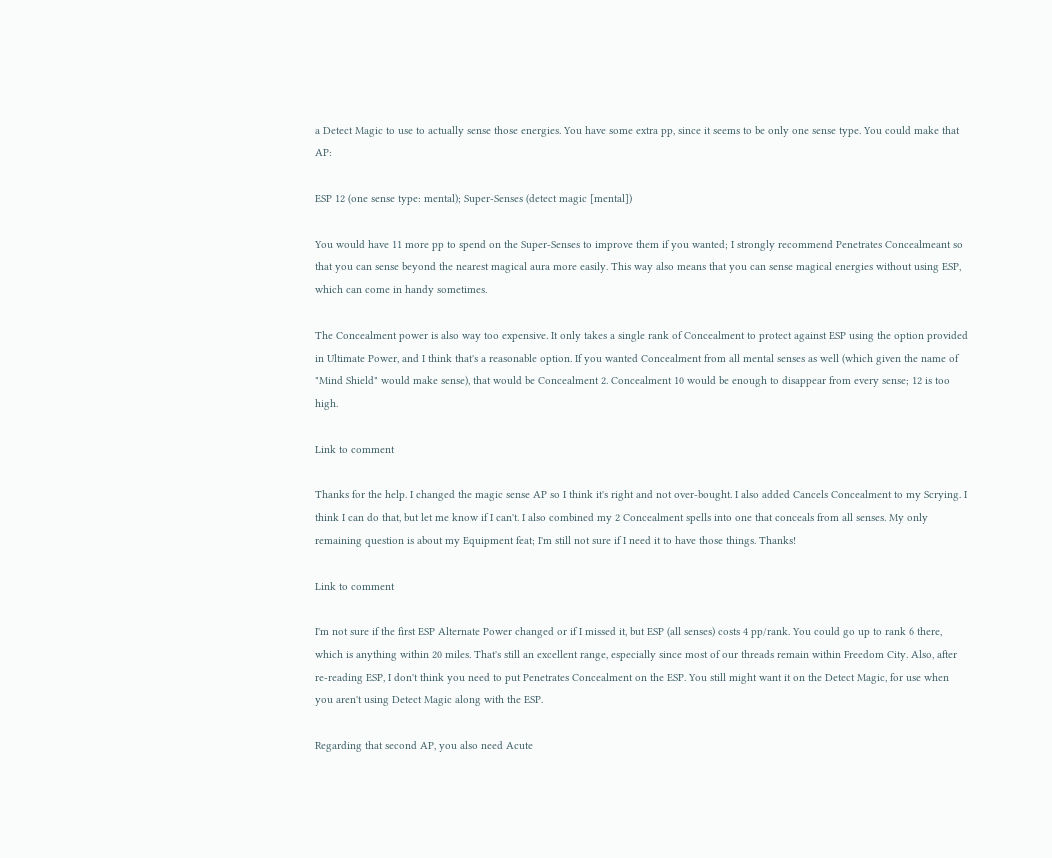a Detect Magic to use to actually sense those energies. You have some extra pp, since it seems to be only one sense type. You could make that AP:

ESP 12 (one sense type: mental); Super-Senses (detect magic [mental])

You would have 11 more pp to spend on the Super-Senses to improve them if you wanted; I strongly recommend Penetrates Concealmeant so that you can sense beyond the nearest magical aura more easily. This way also means that you can sense magical energies without using ESP, which can come in handy sometimes.

The Concealment power is also way too expensive. It only takes a single rank of Concealment to protect against ESP using the option provided in Ultimate Power, and I think that's a reasonable option. If you wanted Concealment from all mental senses as well (which given the name of "Mind Shield" would make sense), that would be Concealment 2. Concealment 10 would be enough to disappear from every sense; 12 is too high.

Link to comment

Thanks for the help. I changed the magic sense AP so I think it's right and not over-bought. I also added Cancels Concealment to my Scrying. I think I can do that, but let me know if I can't. I also combined my 2 Concealment spells into one that conceals from all senses. My only remaining question is about my Equipment feat; I'm still not sure if I need it to have those things. Thanks!

Link to comment

I'm not sure if the first ESP Alternate Power changed or if I missed it, but ESP (all senses) costs 4 pp/rank. You could go up to rank 6 there, which is anything within 20 miles. That's still an excellent range, especially since most of our threads remain within Freedom City. Also, after re-reading ESP, I don't think you need to put Penetrates Concealment on the ESP. You still might want it on the Detect Magic, for use when you aren't using Detect Magic along with the ESP.

Regarding that second AP, you also need Acute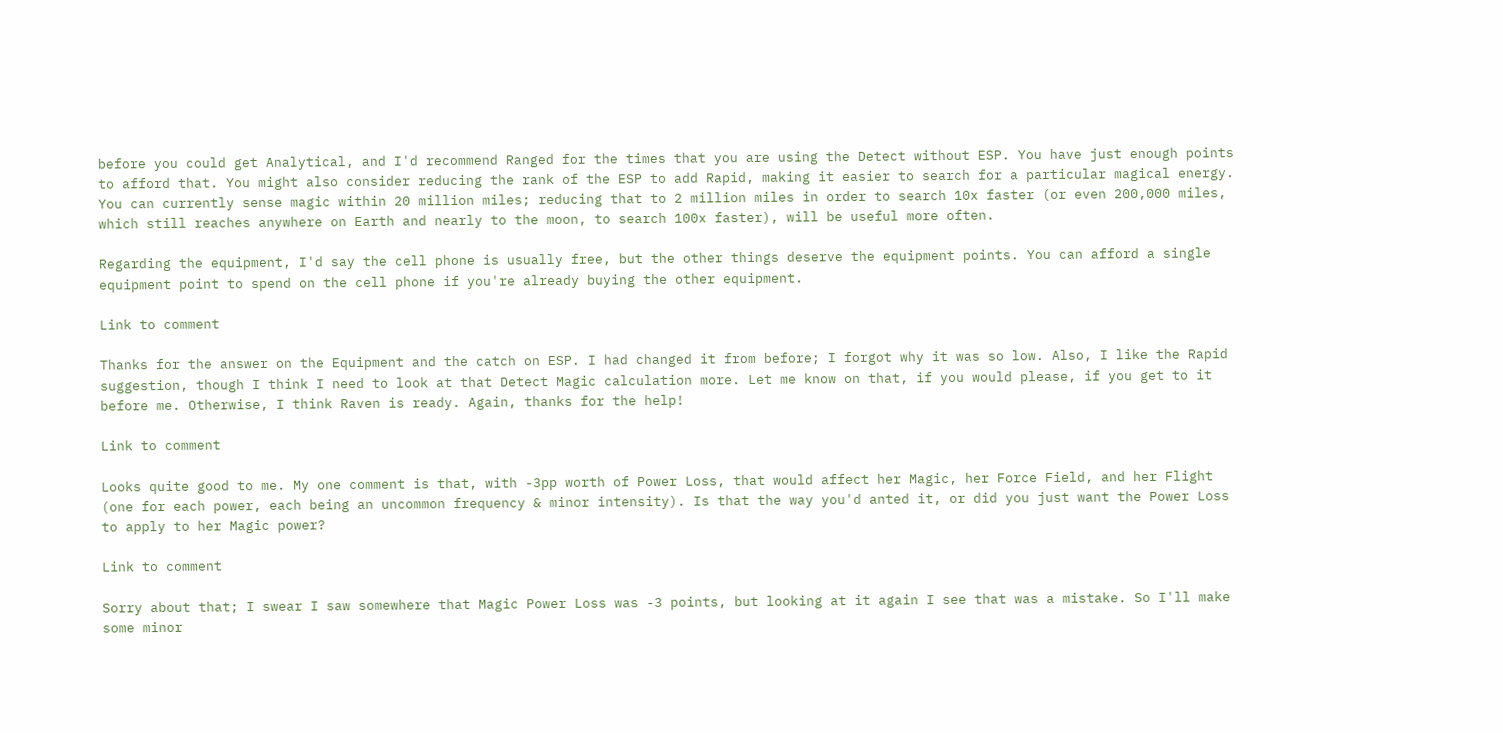before you could get Analytical, and I'd recommend Ranged for the times that you are using the Detect without ESP. You have just enough points to afford that. You might also consider reducing the rank of the ESP to add Rapid, making it easier to search for a particular magical energy. You can currently sense magic within 20 million miles; reducing that to 2 million miles in order to search 10x faster (or even 200,000 miles, which still reaches anywhere on Earth and nearly to the moon, to search 100x faster), will be useful more often.

Regarding the equipment, I'd say the cell phone is usually free, but the other things deserve the equipment points. You can afford a single equipment point to spend on the cell phone if you're already buying the other equipment.

Link to comment

Thanks for the answer on the Equipment and the catch on ESP. I had changed it from before; I forgot why it was so low. Also, I like the Rapid suggestion, though I think I need to look at that Detect Magic calculation more. Let me know on that, if you would please, if you get to it before me. Otherwise, I think Raven is ready. Again, thanks for the help!

Link to comment

Looks quite good to me. My one comment is that, with -3pp worth of Power Loss, that would affect her Magic, her Force Field, and her Flight (one for each power, each being an uncommon frequency & minor intensity). Is that the way you'd anted it, or did you just want the Power Loss to apply to her Magic power?

Link to comment

Sorry about that; I swear I saw somewhere that Magic Power Loss was -3 points, but looking at it again I see that was a mistake. So I'll make some minor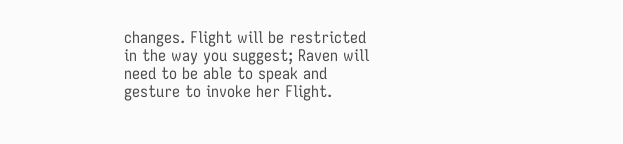changes. Flight will be restricted in the way you suggest; Raven will need to be able to speak and gesture to invoke her Flight.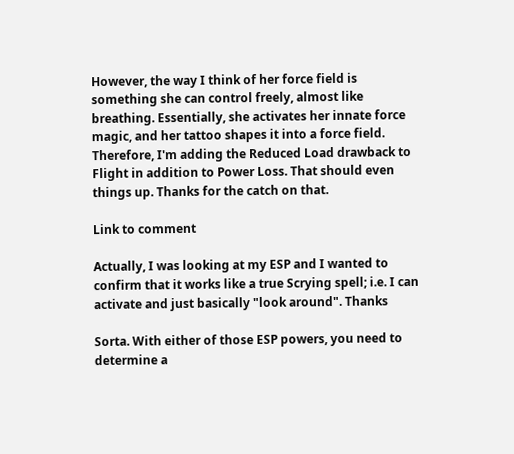However, the way I think of her force field is something she can control freely, almost like breathing. Essentially, she activates her innate force magic, and her tattoo shapes it into a force field. Therefore, I'm adding the Reduced Load drawback to Flight in addition to Power Loss. That should even things up. Thanks for the catch on that.

Link to comment

Actually, I was looking at my ESP and I wanted to confirm that it works like a true Scrying spell; i.e. I can activate and just basically "look around". Thanks

Sorta. With either of those ESP powers, you need to determine a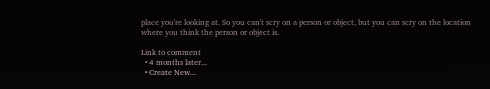place you're looking at. So you can't scry on a person or object, but you can scry on the location where you think the person or object is.

Link to comment
  • 4 months later...
  • Create New...